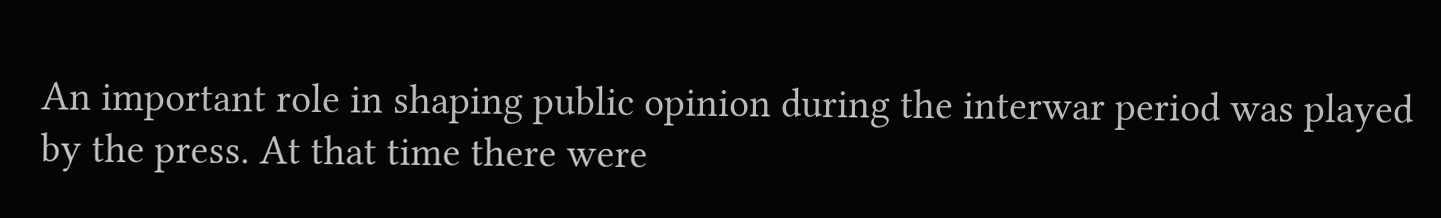An important role in shaping public opinion during the interwar period was played by the press. At that time there were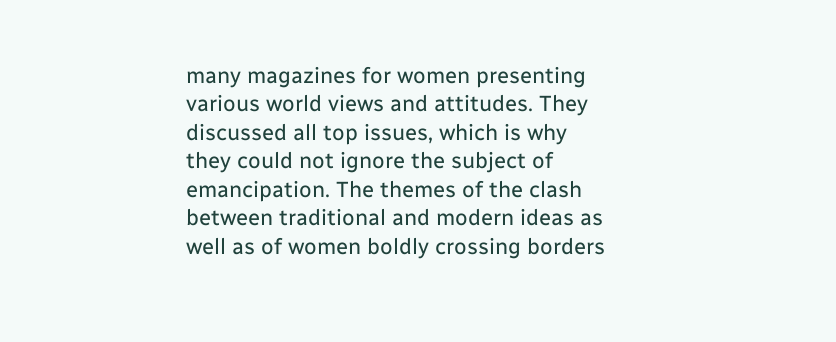many magazines for women presenting various world views and attitudes. They discussed all top issues, which is why they could not ignore the subject of emancipation. The themes of the clash between traditional and modern ideas as well as of women boldly crossing borders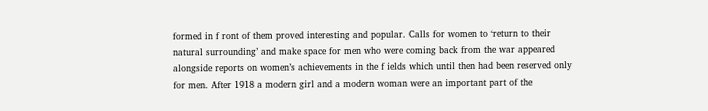formed in f ront of them proved interesting and popular. Calls for women to ‘return to their natural surrounding’ and make space for men who were coming back from the war appeared alongside reports on women’s achievements in the f ields which until then had been reserved only for men. After 1918 a modern girl and a modern woman were an important part of the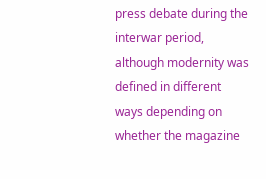press debate during the interwar period, although modernity was defined in different ways depending on whether the magazine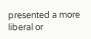presented a more liberal or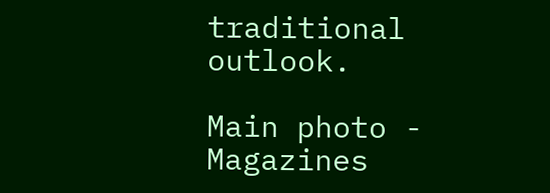traditional outlook.

Main photo - Magazines